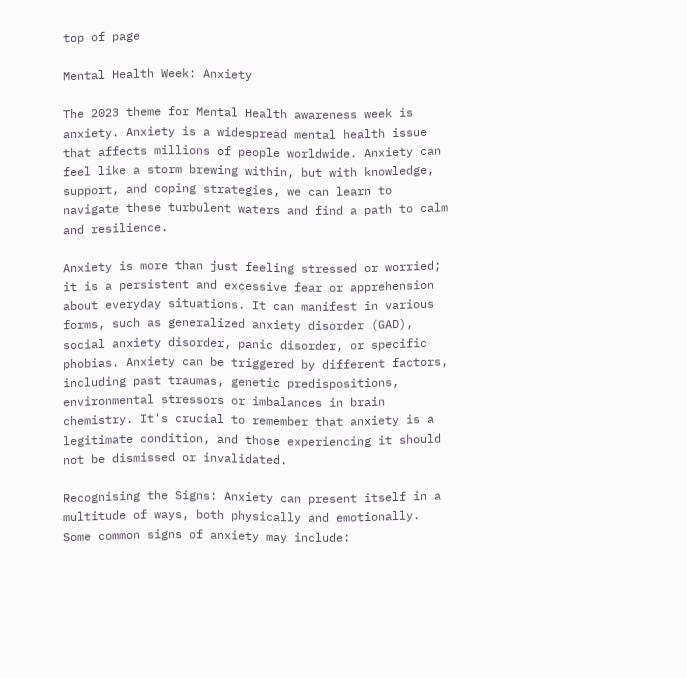top of page

Mental Health Week: Anxiety

The 2023 theme for Mental Health awareness week is anxiety. Anxiety is a widespread mental health issue that affects millions of people worldwide. Anxiety can feel like a storm brewing within, but with knowledge, support, and coping strategies, we can learn to navigate these turbulent waters and find a path to calm and resilience.

Anxiety is more than just feeling stressed or worried; it is a persistent and excessive fear or apprehension about everyday situations. It can manifest in various forms, such as generalized anxiety disorder (GAD), social anxiety disorder, panic disorder, or specific phobias. Anxiety can be triggered by different factors, including past traumas, genetic predispositions, environmental stressors or imbalances in brain chemistry. It's crucial to remember that anxiety is a legitimate condition, and those experiencing it should not be dismissed or invalidated.

Recognising the Signs: Anxiety can present itself in a multitude of ways, both physically and emotionally. Some common signs of anxiety may include: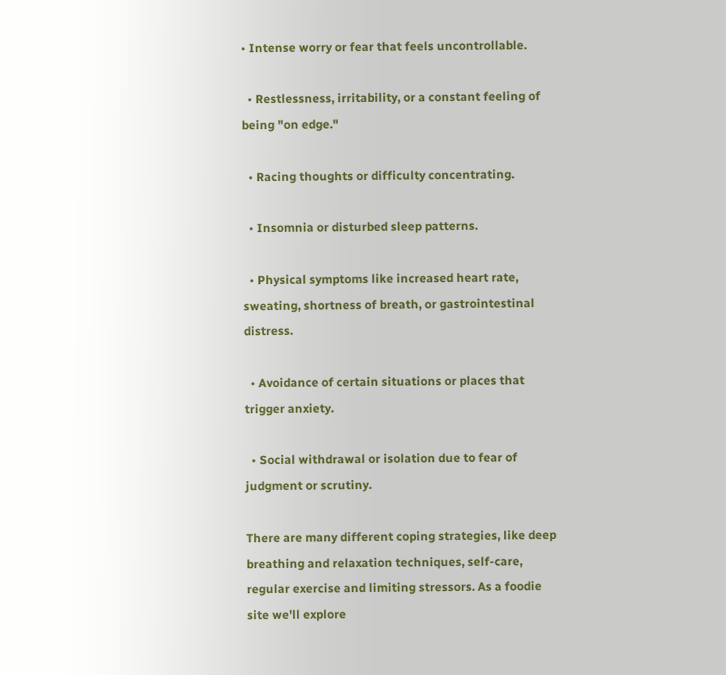• Intense worry or fear that feels uncontrollable.

  • Restlessness, irritability, or a constant feeling of being "on edge."

  • Racing thoughts or difficulty concentrating.

  • Insomnia or disturbed sleep patterns.

  • Physical symptoms like increased heart rate, sweating, shortness of breath, or gastrointestinal distress.

  • Avoidance of certain situations or places that trigger anxiety.

  • Social withdrawal or isolation due to fear of judgment or scrutiny.

There are many different coping strategies, like deep breathing and relaxation techniques, self-care, regular exercise and limiting stressors. As a foodie site we'll explore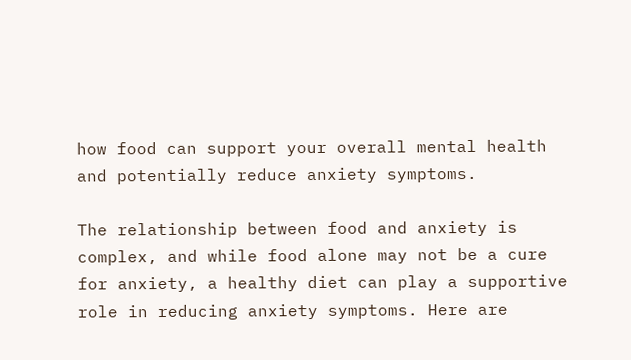how food can support your overall mental health and potentially reduce anxiety symptoms.

The relationship between food and anxiety is complex, and while food alone may not be a cure for anxiety, a healthy diet can play a supportive role in reducing anxiety symptoms. Here are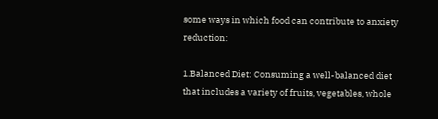some ways in which food can contribute to anxiety reduction:

1.Balanced Diet: Consuming a well-balanced diet that includes a variety of fruits, vegetables, whole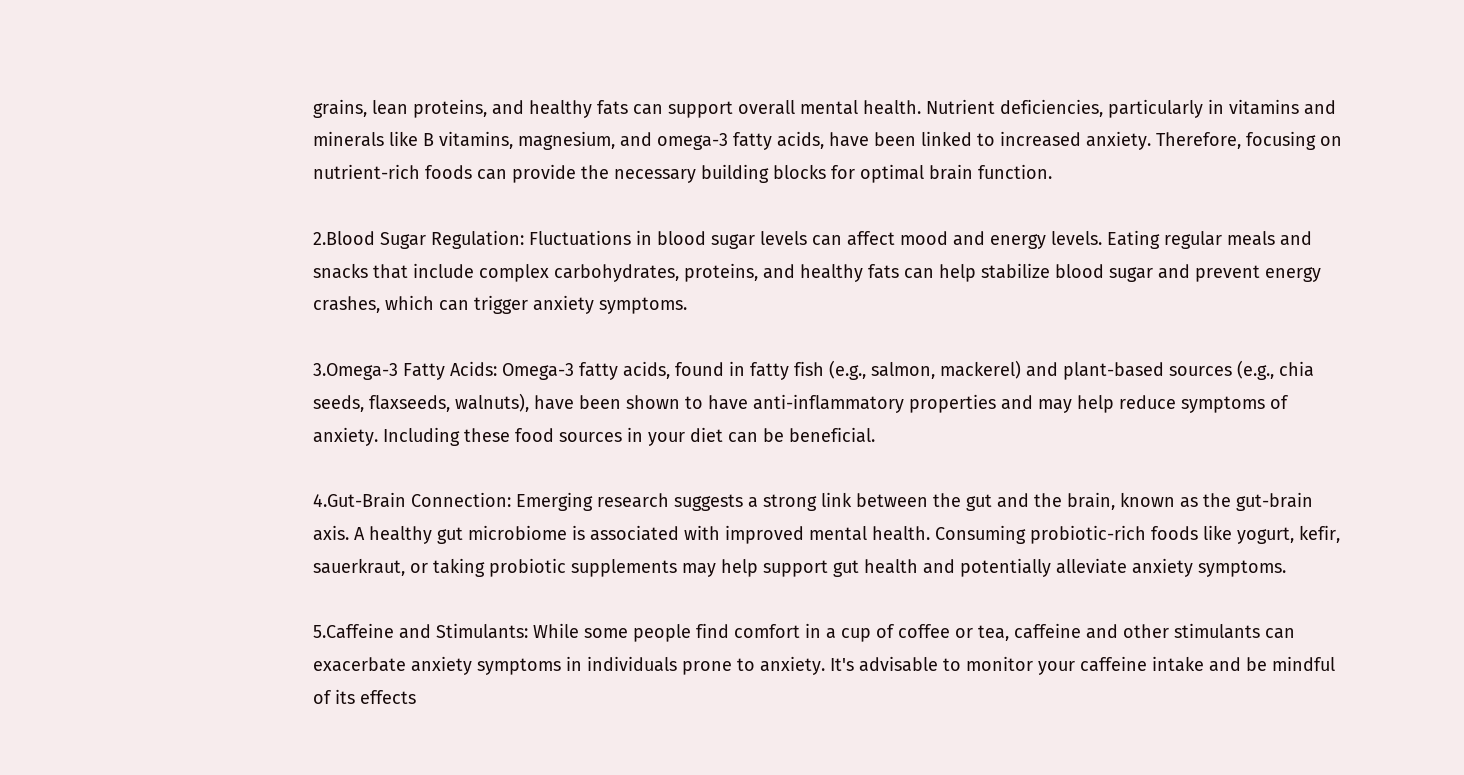grains, lean proteins, and healthy fats can support overall mental health. Nutrient deficiencies, particularly in vitamins and minerals like B vitamins, magnesium, and omega-3 fatty acids, have been linked to increased anxiety. Therefore, focusing on nutrient-rich foods can provide the necessary building blocks for optimal brain function.

2.Blood Sugar Regulation: Fluctuations in blood sugar levels can affect mood and energy levels. Eating regular meals and snacks that include complex carbohydrates, proteins, and healthy fats can help stabilize blood sugar and prevent energy crashes, which can trigger anxiety symptoms.

3.Omega-3 Fatty Acids: Omega-3 fatty acids, found in fatty fish (e.g., salmon, mackerel) and plant-based sources (e.g., chia seeds, flaxseeds, walnuts), have been shown to have anti-inflammatory properties and may help reduce symptoms of anxiety. Including these food sources in your diet can be beneficial.

4.Gut-Brain Connection: Emerging research suggests a strong link between the gut and the brain, known as the gut-brain axis. A healthy gut microbiome is associated with improved mental health. Consuming probiotic-rich foods like yogurt, kefir, sauerkraut, or taking probiotic supplements may help support gut health and potentially alleviate anxiety symptoms.

5.Caffeine and Stimulants: While some people find comfort in a cup of coffee or tea, caffeine and other stimulants can exacerbate anxiety symptoms in individuals prone to anxiety. It's advisable to monitor your caffeine intake and be mindful of its effects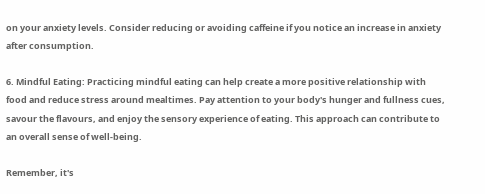on your anxiety levels. Consider reducing or avoiding caffeine if you notice an increase in anxiety after consumption.

6. Mindful Eating: Practicing mindful eating can help create a more positive relationship with food and reduce stress around mealtimes. Pay attention to your body's hunger and fullness cues, savour the flavours, and enjoy the sensory experience of eating. This approach can contribute to an overall sense of well-being.

Remember, it's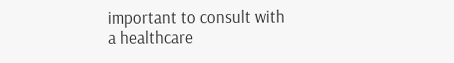important to consult with a healthcare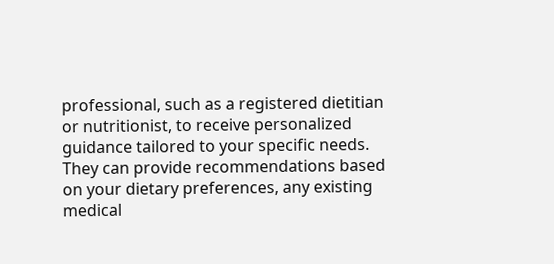professional, such as a registered dietitian or nutritionist, to receive personalized guidance tailored to your specific needs. They can provide recommendations based on your dietary preferences, any existing medical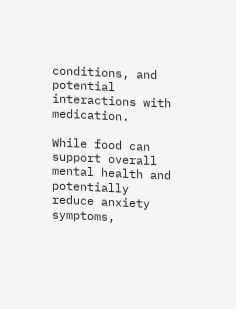conditions, and potential interactions with medication.

While food can support overall mental health and potentially reduce anxiety symptoms,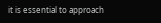it is essential to approach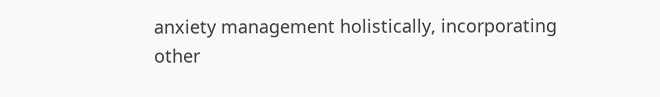anxiety management holistically, incorporating other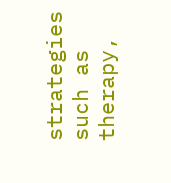strategies such as therapy,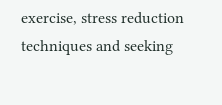exercise, stress reduction techniques and seeking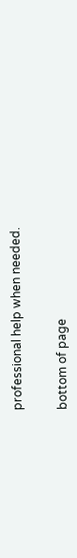professional help when needed.


bottom of page